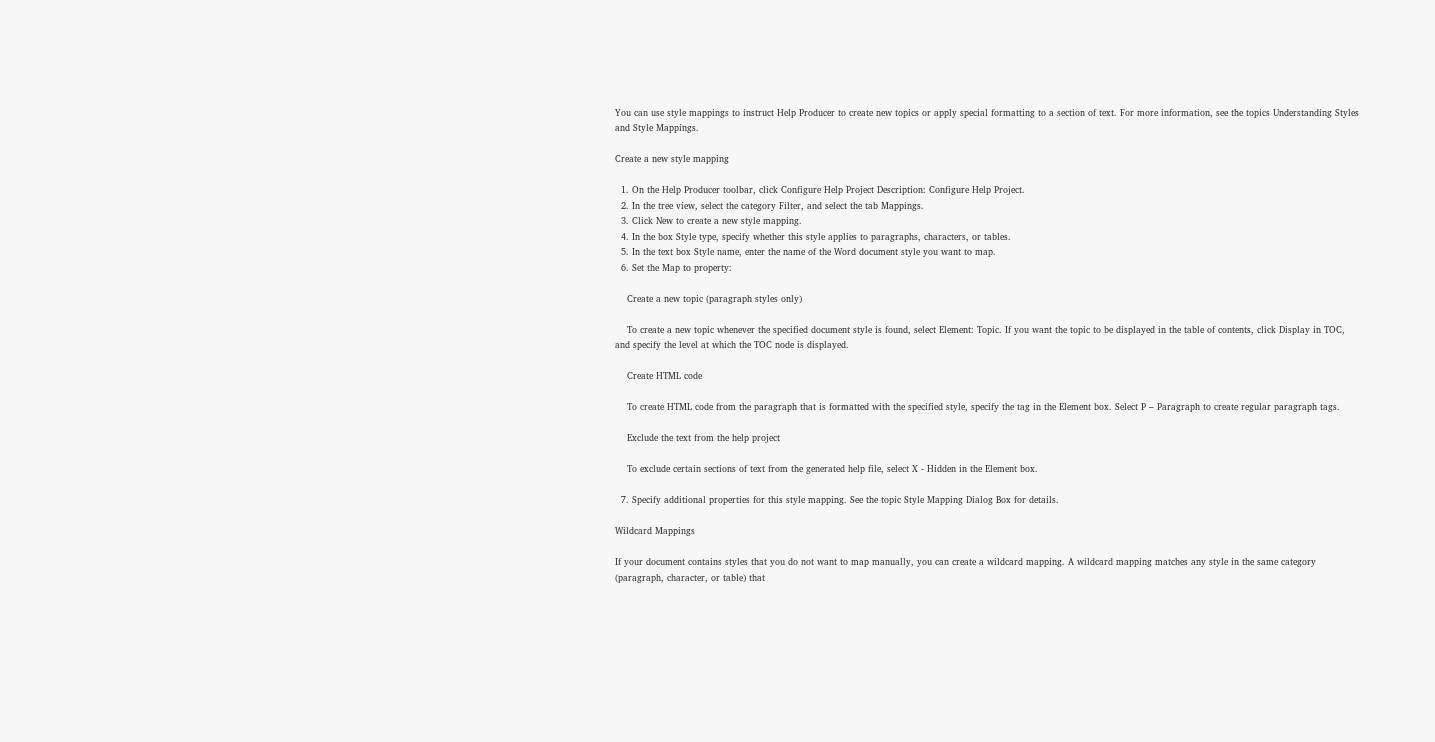You can use style mappings to instruct Help Producer to create new topics or apply special formatting to a section of text. For more information, see the topics Understanding Styles and Style Mappings.

Create a new style mapping

  1. On the Help Producer toolbar, click Configure Help Project Description: Configure Help Project.
  2. In the tree view, select the category Filter, and select the tab Mappings.
  3. Click New to create a new style mapping.
  4. In the box Style type, specify whether this style applies to paragraphs, characters, or tables.
  5. In the text box Style name, enter the name of the Word document style you want to map.
  6. Set the Map to property:

    Create a new topic (paragraph styles only)

    To create a new topic whenever the specified document style is found, select Element: Topic. If you want the topic to be displayed in the table of contents, click Display in TOC, and specify the level at which the TOC node is displayed.

    Create HTML code

    To create HTML code from the paragraph that is formatted with the specified style, specify the tag in the Element box. Select P – Paragraph to create regular paragraph tags.

    Exclude the text from the help project

    To exclude certain sections of text from the generated help file, select X - Hidden in the Element box.

  7. Specify additional properties for this style mapping. See the topic Style Mapping Dialog Box for details.

Wildcard Mappings

If your document contains styles that you do not want to map manually, you can create a wildcard mapping. A wildcard mapping matches any style in the same category (paragraph, character, or table) that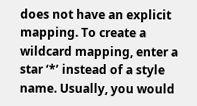does not have an explicit mapping. To create a wildcard mapping, enter a star ‘*’ instead of a style name. Usually, you would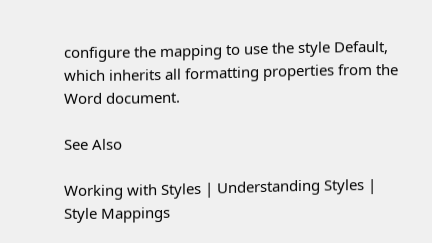configure the mapping to use the style Default, which inherits all formatting properties from the Word document.

See Also

Working with Styles | Understanding Styles | Style Mappings